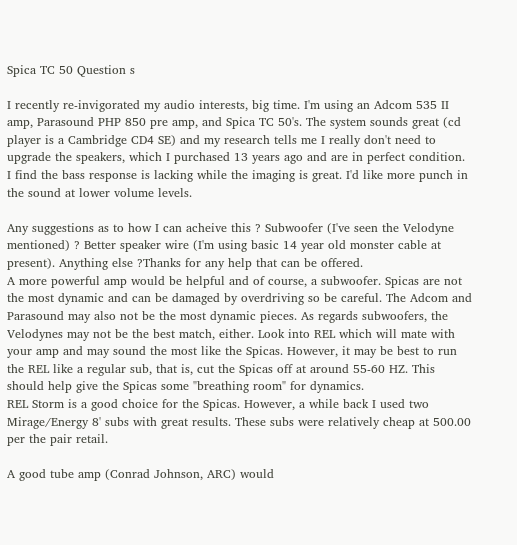Spica TC 50 Question s

I recently re-invigorated my audio interests, big time. I'm using an Adcom 535 II amp, Parasound PHP 850 pre amp, and Spica TC 50's. The system sounds great (cd player is a Cambridge CD4 SE) and my research tells me I really don't need to upgrade the speakers, which I purchased 13 years ago and are in perfect condition. I find the bass response is lacking while the imaging is great. I'd like more punch in the sound at lower volume levels.

Any suggestions as to how I can acheive this ? Subwoofer (I've seen the Velodyne mentioned) ? Better speaker wire (I'm using basic 14 year old monster cable at present). Anything else ?Thanks for any help that can be offered.
A more powerful amp would be helpful and of course, a subwoofer. Spicas are not the most dynamic and can be damaged by overdriving so be careful. The Adcom and Parasound may also not be the most dynamic pieces. As regards subwoofers, the Velodynes may not be the best match, either. Look into REL which will mate with your amp and may sound the most like the Spicas. However, it may be best to run the REL like a regular sub, that is, cut the Spicas off at around 55-60 HZ. This should help give the Spicas some "breathing room" for dynamics.
REL Storm is a good choice for the Spicas. However, a while back I used two Mirage/Energy 8' subs with great results. These subs were relatively cheap at 500.00 per the pair retail.

A good tube amp (Conrad Johnson, ARC) would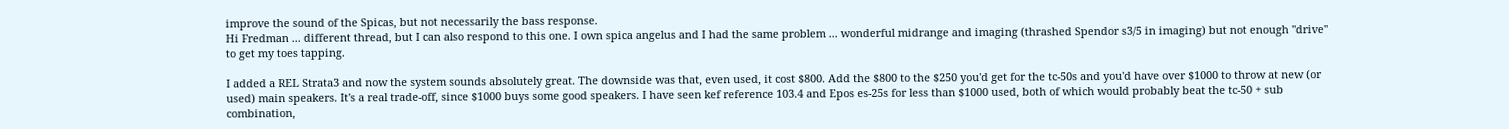improve the sound of the Spicas, but not necessarily the bass response.
Hi Fredman ... different thread, but I can also respond to this one. I own spica angelus and I had the same problem ... wonderful midrange and imaging (thrashed Spendor s3/5 in imaging) but not enough "drive" to get my toes tapping.

I added a REL Strata3 and now the system sounds absolutely great. The downside was that, even used, it cost $800. Add the $800 to the $250 you'd get for the tc-50s and you'd have over $1000 to throw at new (or used) main speakers. It's a real trade-off, since $1000 buys some good speakers. I have seen kef reference 103.4 and Epos es-25s for less than $1000 used, both of which would probably beat the tc-50 + sub combination,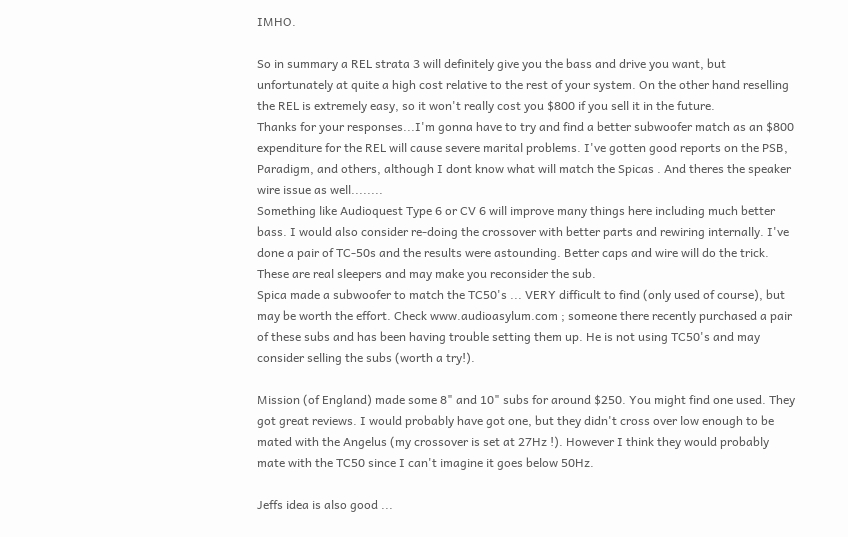IMHO.

So in summary a REL strata 3 will definitely give you the bass and drive you want, but unfortunately at quite a high cost relative to the rest of your system. On the other hand reselling the REL is extremely easy, so it won't really cost you $800 if you sell it in the future.
Thanks for your responses...I'm gonna have to try and find a better subwoofer match as an $800 expenditure for the REL will cause severe marital problems. I've gotten good reports on the PSB, Paradigm, and others, although I dont know what will match the Spicas . And theres the speaker wire issue as well........
Something like Audioquest Type 6 or CV 6 will improve many things here including much better bass. I would also consider re-doing the crossover with better parts and rewiring internally. I've done a pair of TC-50s and the results were astounding. Better caps and wire will do the trick. These are real sleepers and may make you reconsider the sub.
Spica made a subwoofer to match the TC50's ... VERY difficult to find (only used of course), but may be worth the effort. Check www.audioasylum.com ; someone there recently purchased a pair of these subs and has been having trouble setting them up. He is not using TC50's and may consider selling the subs (worth a try!).

Mission (of England) made some 8" and 10" subs for around $250. You might find one used. They got great reviews. I would probably have got one, but they didn't cross over low enough to be mated with the Angelus (my crossover is set at 27Hz !). However I think they would probably mate with the TC50 since I can't imagine it goes below 50Hz.

Jeffs idea is also good ...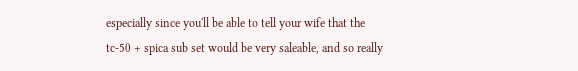especially since you'll be able to tell your wife that the tc-50 + spica sub set would be very saleable, and so really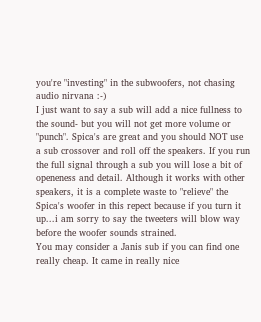you're "investing" in the subwoofers, not chasing audio nirvana :-)
I just want to say a sub will add a nice fullness to the sound- but you will not get more volume or "punch". Spica's are great and you should NOT use a sub crossover and roll off the speakers. If you run the full signal through a sub you will lose a bit of openeness and detail. Although it works with other speakers, it is a complete waste to "relieve" the Spica's woofer in this repect because if you turn it up...i am sorry to say the tweeters will blow way before the woofer sounds strained.
You may consider a Janis sub if you can find one really cheap. It came in really nice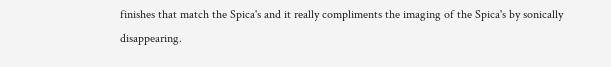finishes that match the Spica's and it really compliments the imaging of the Spica's by sonically disappearing.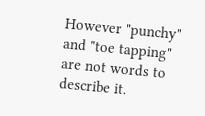However "punchy" and "toe tapping" are not words to describe it.